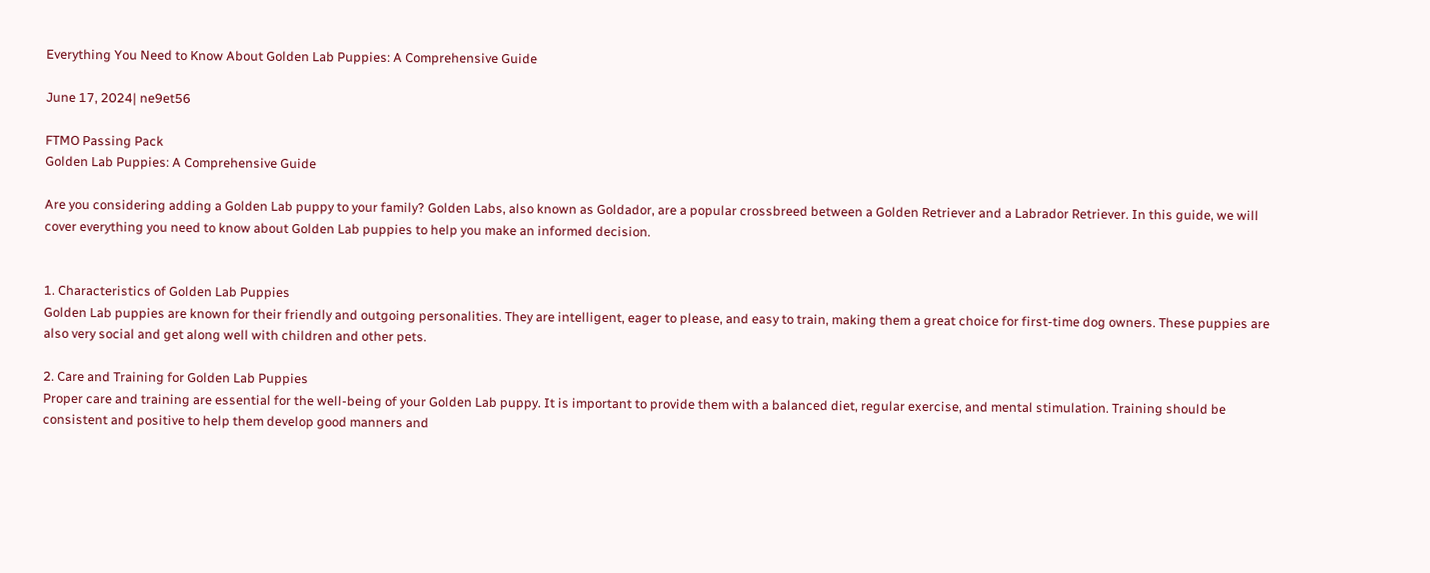Everything You Need to Know About Golden Lab Puppies: A Comprehensive Guide

June 17, 2024| ne9et56

FTMO Passing Pack
Golden Lab Puppies: A Comprehensive Guide

Are you considering adding a Golden Lab puppy to your family? Golden Labs, also known as Goldador, are a popular crossbreed between a Golden Retriever and a Labrador Retriever. In this guide, we will cover everything you need to know about Golden Lab puppies to help you make an informed decision.


1. Characteristics of Golden Lab Puppies
Golden Lab puppies are known for their friendly and outgoing personalities. They are intelligent, eager to please, and easy to train, making them a great choice for first-time dog owners. These puppies are also very social and get along well with children and other pets.

2. Care and Training for Golden Lab Puppies
Proper care and training are essential for the well-being of your Golden Lab puppy. It is important to provide them with a balanced diet, regular exercise, and mental stimulation. Training should be consistent and positive to help them develop good manners and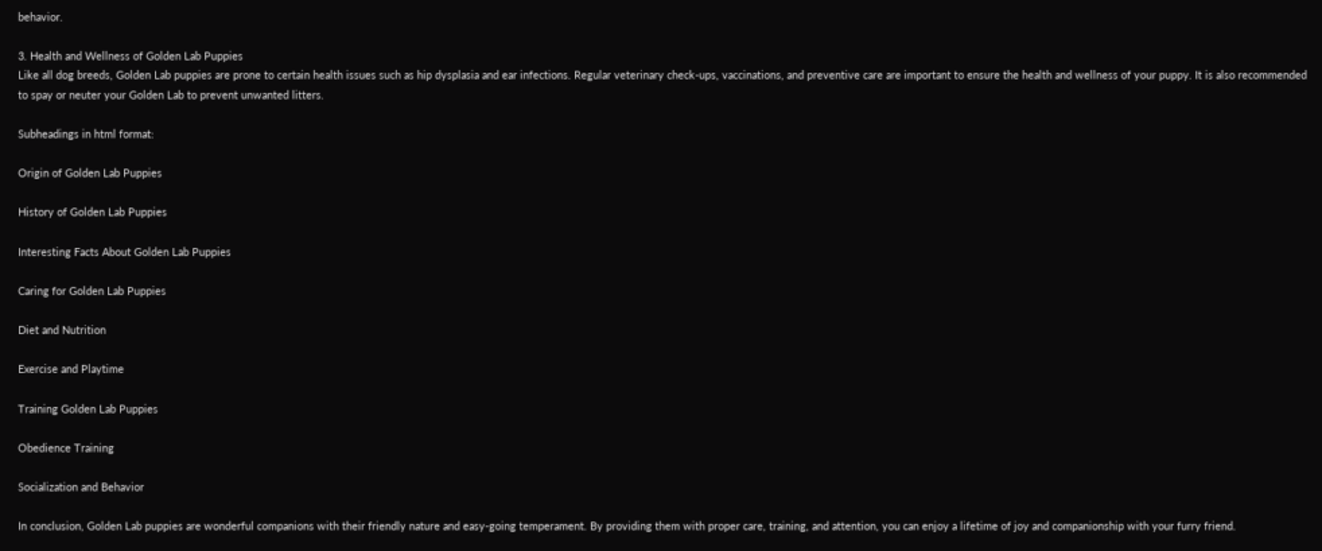behavior.

3. Health and Wellness of Golden Lab Puppies
Like all dog breeds, Golden Lab puppies are prone to certain health issues such as hip dysplasia and ear infections. Regular veterinary check-ups, vaccinations, and preventive care are important to ensure the health and wellness of your puppy. It is also recommended to spay or neuter your Golden Lab to prevent unwanted litters.

Subheadings in html format:

Origin of Golden Lab Puppies

History of Golden Lab Puppies

Interesting Facts About Golden Lab Puppies

Caring for Golden Lab Puppies

Diet and Nutrition

Exercise and Playtime

Training Golden Lab Puppies

Obedience Training

Socialization and Behavior

In conclusion, Golden Lab puppies are wonderful companions with their friendly nature and easy-going temperament. By providing them with proper care, training, and attention, you can enjoy a lifetime of joy and companionship with your furry friend.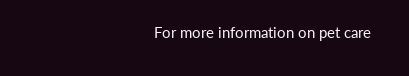For more information on pet care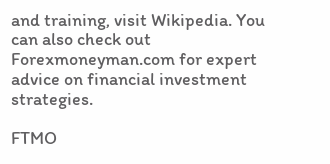and training, visit Wikipedia. You can also check out Forexmoneyman.com for expert advice on financial investment strategies.

FTMO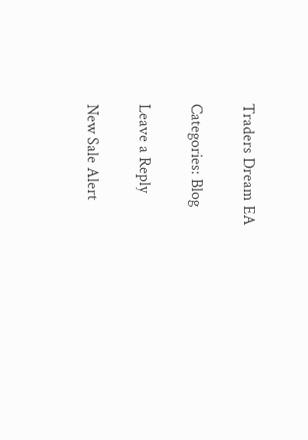Traders Dream EA

Categories: Blog

Leave a Reply

New Sale Alert